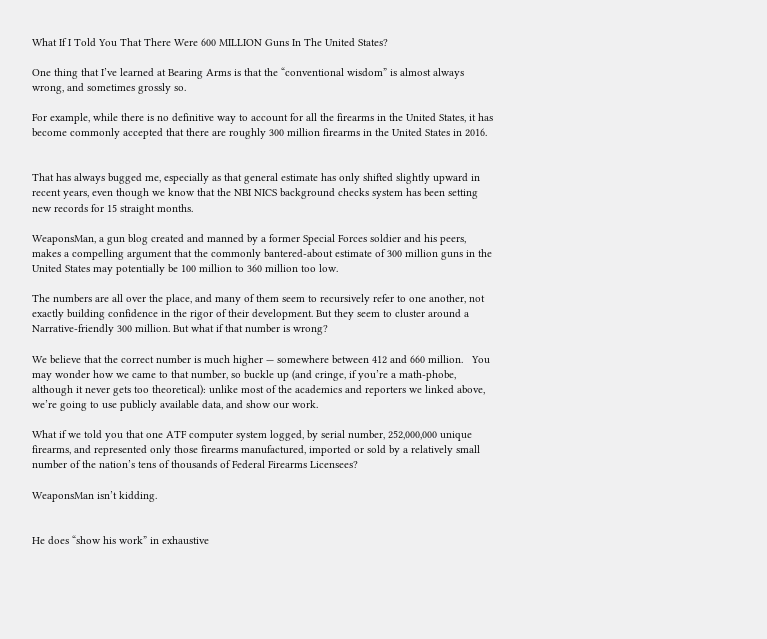What If I Told You That There Were 600 MILLION Guns In The United States?

One thing that I’ve learned at Bearing Arms is that the “conventional wisdom” is almost always wrong, and sometimes grossly so.

For example, while there is no definitive way to account for all the firearms in the United States, it has become commonly accepted that there are roughly 300 million firearms in the United States in 2016.


That has always bugged me, especially as that general estimate has only shifted slightly upward in recent years, even though we know that the NBI NICS background checks system has been setting new records for 15 straight months.

WeaponsMan, a gun blog created and manned by a former Special Forces soldier and his peers, makes a compelling argument that the commonly bantered-about estimate of 300 million guns in the United States may potentially be 100 million to 360 million too low.

The numbers are all over the place, and many of them seem to recursively refer to one another, not exactly building confidence in the rigor of their development. But they seem to cluster around a Narrative-friendly 300 million. But what if that number is wrong?

We believe that the correct number is much higher — somewhere between 412 and 660 million.   You may wonder how we came to that number, so buckle up (and cringe, if you’re a math-phobe, although it never gets too theoretical): unlike most of the academics and reporters we linked above, we’re going to use publicly available data, and show our work.

What if we told you that one ATF computer system logged, by serial number, 252,000,000 unique firearms, and represented only those firearms manufactured, imported or sold by a relatively small number of the nation’s tens of thousands of Federal Firearms Licensees?

WeaponsMan isn’t kidding.


He does “show his work” in exhaustive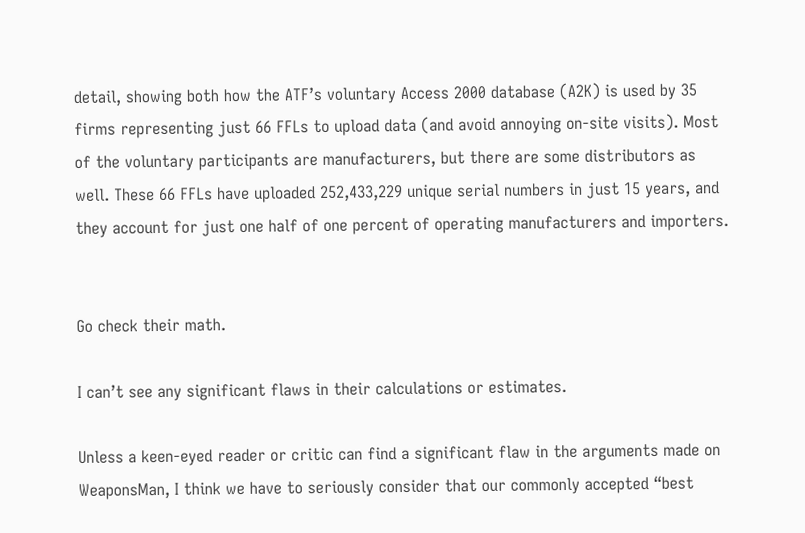detail, showing both how the ATF’s voluntary Access 2000 database (A2K) is used by 35 firms representing just 66 FFLs to upload data (and avoid annoying on-site visits). Most of the voluntary participants are manufacturers, but there are some distributors as well. These 66 FFLs have uploaded 252,433,229 unique serial numbers in just 15 years, and they account for just one half of one percent of operating manufacturers and importers.


Go check their math.

I can’t see any significant flaws in their calculations or estimates.

Unless a keen-eyed reader or critic can find a significant flaw in the arguments made on WeaponsMan, I think we have to seriously consider that our commonly accepted “best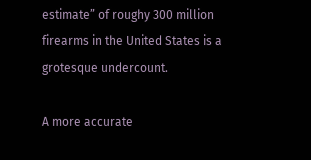estimate” of roughy 300 million firearms in the United States is a grotesque undercount.

A more accurate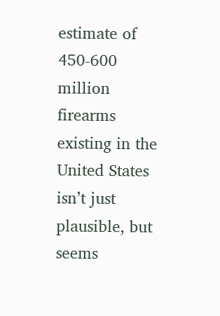estimate of 450-600 million firearms existing in the United States isn’t just plausible, but seems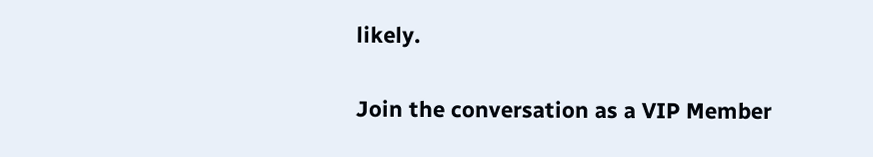likely.

Join the conversation as a VIP Member